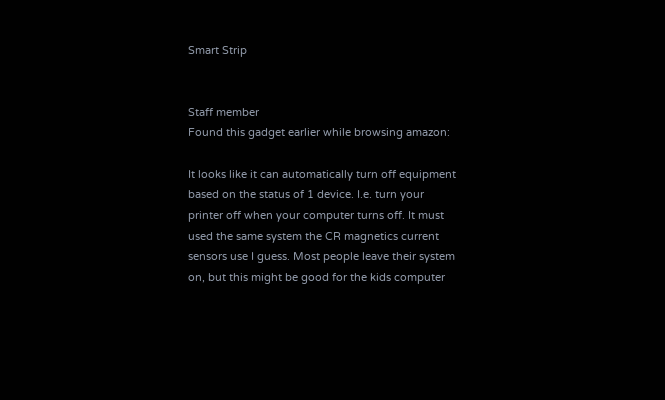Smart Strip


Staff member
Found this gadget earlier while browsing amazon:

It looks like it can automatically turn off equipment based on the status of 1 device. I.e. turn your printer off when your computer turns off. It must used the same system the CR magnetics current sensors use I guess. Most people leave their system on, but this might be good for the kids computer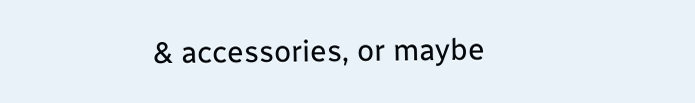& accessories, or maybe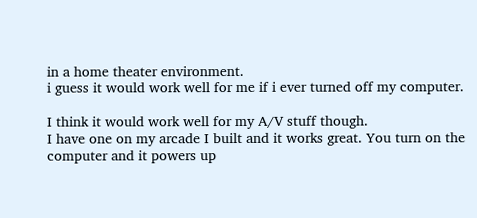in a home theater environment.
i guess it would work well for me if i ever turned off my computer.

I think it would work well for my A/V stuff though.
I have one on my arcade I built and it works great. You turn on the computer and it powers up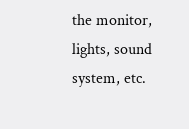the monitor, lights, sound system, etc.